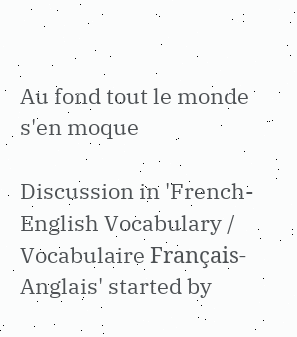Au fond tout le monde s'en moque

Discussion in 'French-English Vocabulary / Vocabulaire Français-Anglais' started by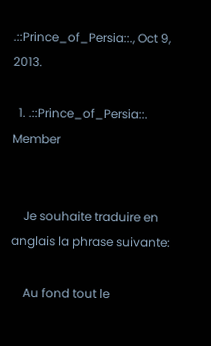.::Prince_of_Persia::., Oct 9, 2013.

  1. .::Prince_of_Persia::. Member


    Je souhaite traduire en anglais la phrase suivante:

    Au fond tout le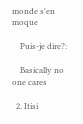monde s'en moque

    Puis-je dire?:

    Basically no one cares

  2. Itisi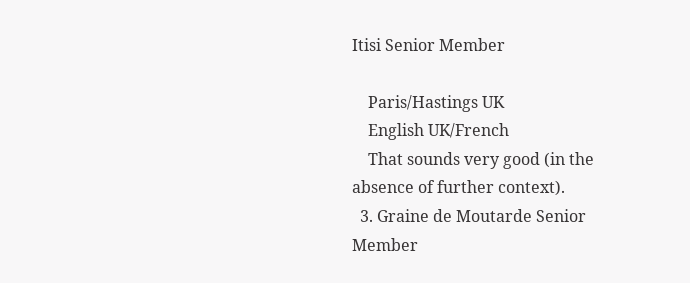Itisi Senior Member

    Paris/Hastings UK
    English UK/French
    That sounds very good (in the absence of further context).
  3. Graine de Moutarde Senior Member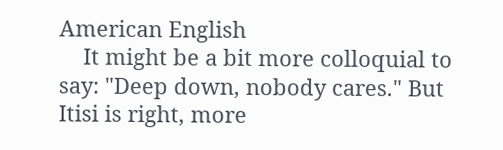American English
    It might be a bit more colloquial to say: "Deep down, nobody cares." But Itisi is right, more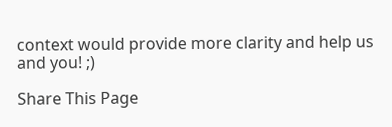context would provide more clarity and help us and you! ;)

Share This Page